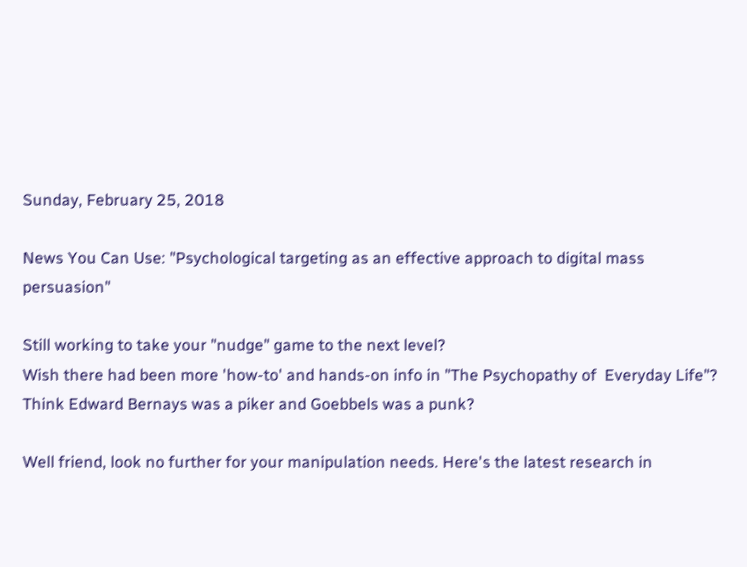Sunday, February 25, 2018

News You Can Use: "Psychological targeting as an effective approach to digital mass persuasion"

Still working to take your "nudge" game to the next level?
Wish there had been more 'how-to' and hands-on info in "The Psychopathy of  Everyday Life"?
Think Edward Bernays was a piker and Goebbels was a punk?

Well friend, look no further for your manipulation needs. Here's the latest research in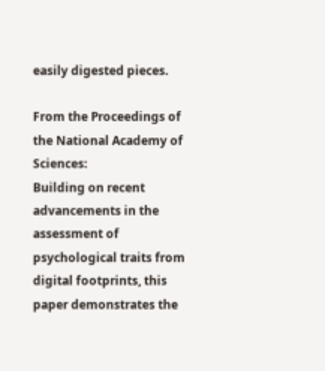easily digested pieces.

From the Proceedings of the National Academy of Sciences:
Building on recent advancements in the assessment of psychological traits from digital footprints, this paper demonstrates the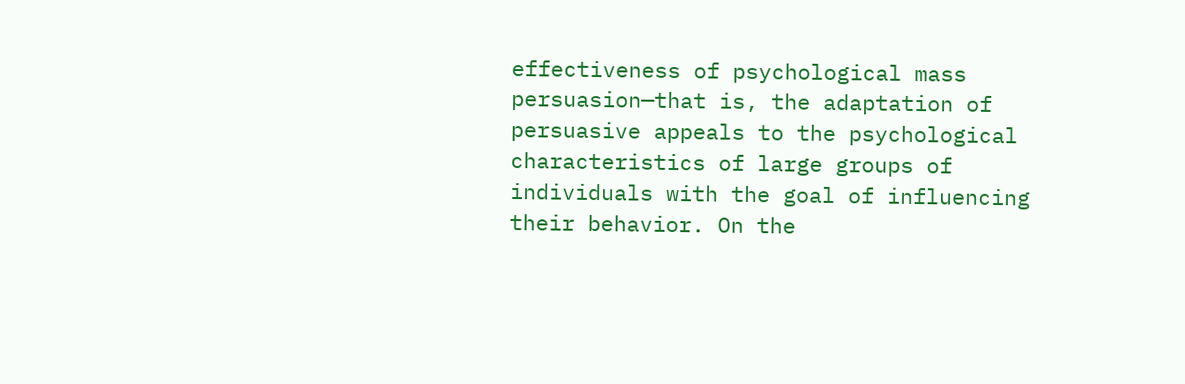effectiveness of psychological mass persuasion—that is, the adaptation of persuasive appeals to the psychological characteristics of large groups of individuals with the goal of influencing their behavior. On the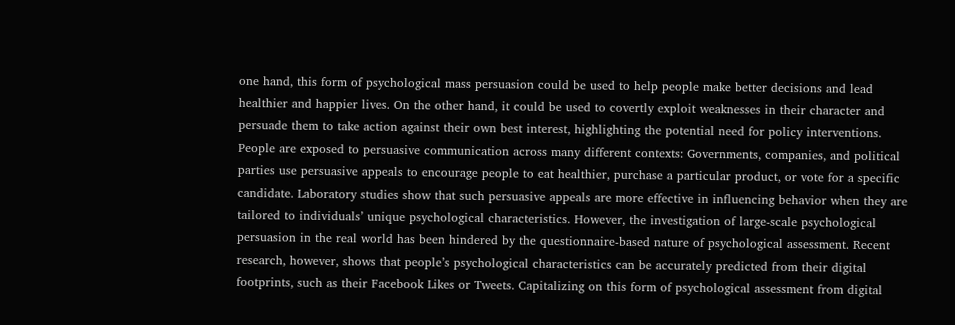one hand, this form of psychological mass persuasion could be used to help people make better decisions and lead healthier and happier lives. On the other hand, it could be used to covertly exploit weaknesses in their character and persuade them to take action against their own best interest, highlighting the potential need for policy interventions.
People are exposed to persuasive communication across many different contexts: Governments, companies, and political parties use persuasive appeals to encourage people to eat healthier, purchase a particular product, or vote for a specific candidate. Laboratory studies show that such persuasive appeals are more effective in influencing behavior when they are tailored to individuals’ unique psychological characteristics. However, the investigation of large-scale psychological persuasion in the real world has been hindered by the questionnaire-based nature of psychological assessment. Recent research, however, shows that people’s psychological characteristics can be accurately predicted from their digital footprints, such as their Facebook Likes or Tweets. Capitalizing on this form of psychological assessment from digital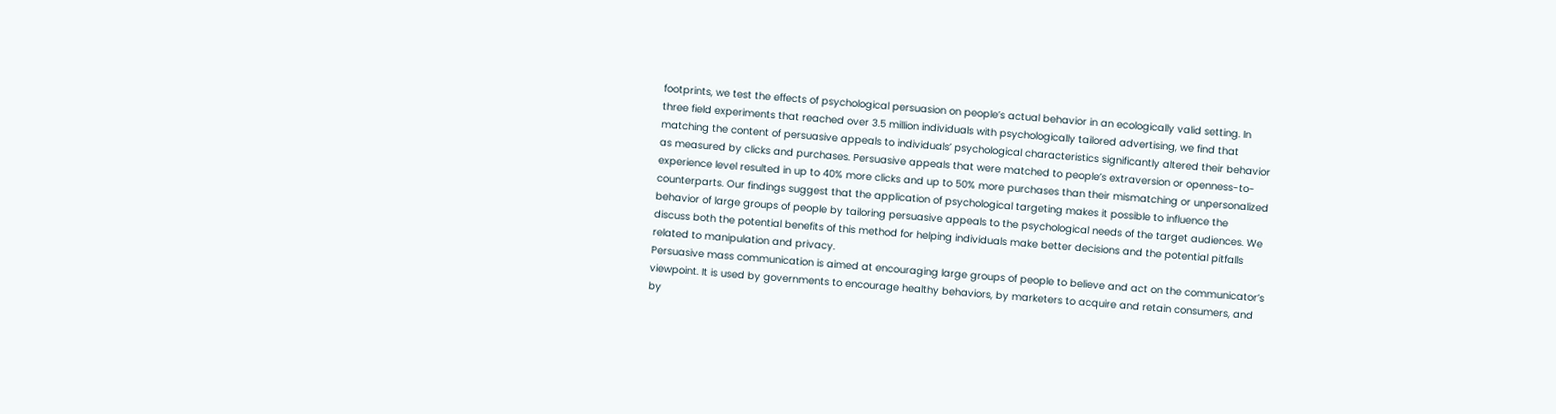footprints, we test the effects of psychological persuasion on people’s actual behavior in an ecologically valid setting. In three field experiments that reached over 3.5 million individuals with psychologically tailored advertising, we find that matching the content of persuasive appeals to individuals’ psychological characteristics significantly altered their behavior as measured by clicks and purchases. Persuasive appeals that were matched to people’s extraversion or openness-to-experience level resulted in up to 40% more clicks and up to 50% more purchases than their mismatching or unpersonalized counterparts. Our findings suggest that the application of psychological targeting makes it possible to influence the behavior of large groups of people by tailoring persuasive appeals to the psychological needs of the target audiences. We discuss both the potential benefits of this method for helping individuals make better decisions and the potential pitfalls related to manipulation and privacy.
Persuasive mass communication is aimed at encouraging large groups of people to believe and act on the communicator’s viewpoint. It is used by governments to encourage healthy behaviors, by marketers to acquire and retain consumers, and by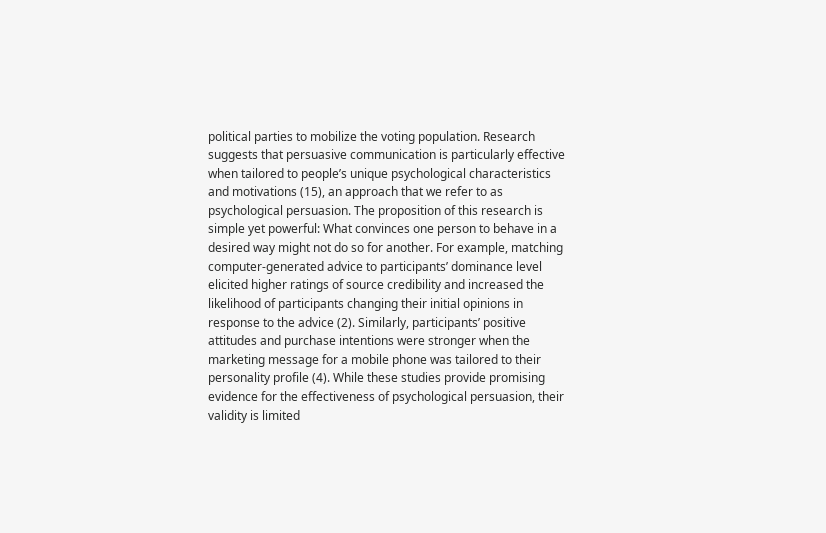political parties to mobilize the voting population. Research suggests that persuasive communication is particularly effective when tailored to people’s unique psychological characteristics and motivations (15), an approach that we refer to as psychological persuasion. The proposition of this research is simple yet powerful: What convinces one person to behave in a desired way might not do so for another. For example, matching computer-generated advice to participants’ dominance level elicited higher ratings of source credibility and increased the likelihood of participants changing their initial opinions in response to the advice (2). Similarly, participants’ positive attitudes and purchase intentions were stronger when the marketing message for a mobile phone was tailored to their personality profile (4). While these studies provide promising evidence for the effectiveness of psychological persuasion, their validity is limited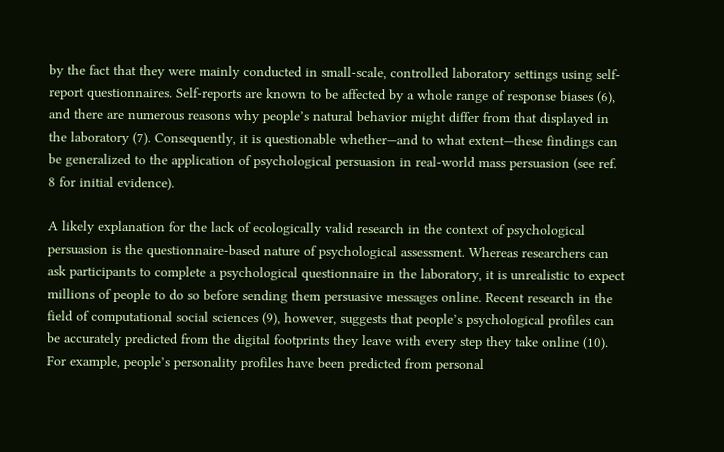by the fact that they were mainly conducted in small-scale, controlled laboratory settings using self-report questionnaires. Self-reports are known to be affected by a whole range of response biases (6), and there are numerous reasons why people’s natural behavior might differ from that displayed in the laboratory (7). Consequently, it is questionable whether—and to what extent—these findings can be generalized to the application of psychological persuasion in real-world mass persuasion (see ref. 8 for initial evidence).

A likely explanation for the lack of ecologically valid research in the context of psychological persuasion is the questionnaire-based nature of psychological assessment. Whereas researchers can ask participants to complete a psychological questionnaire in the laboratory, it is unrealistic to expect millions of people to do so before sending them persuasive messages online. Recent research in the field of computational social sciences (9), however, suggests that people’s psychological profiles can be accurately predicted from the digital footprints they leave with every step they take online (10). For example, people’s personality profiles have been predicted from personal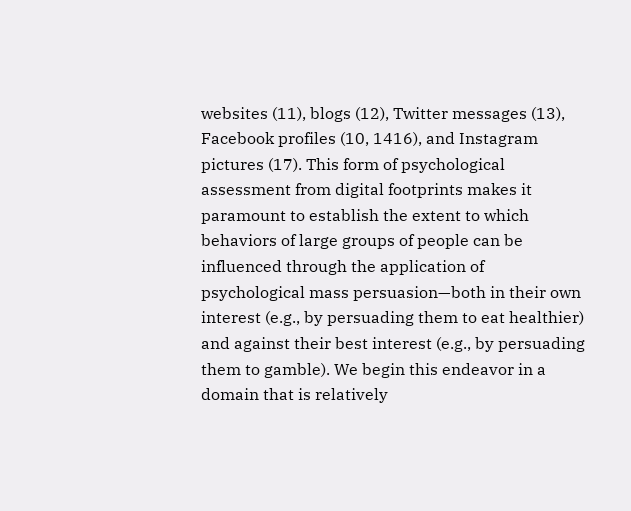websites (11), blogs (12), Twitter messages (13), Facebook profiles (10, 1416), and Instagram pictures (17). This form of psychological assessment from digital footprints makes it paramount to establish the extent to which behaviors of large groups of people can be influenced through the application of psychological mass persuasion—both in their own interest (e.g., by persuading them to eat healthier) and against their best interest (e.g., by persuading them to gamble). We begin this endeavor in a domain that is relatively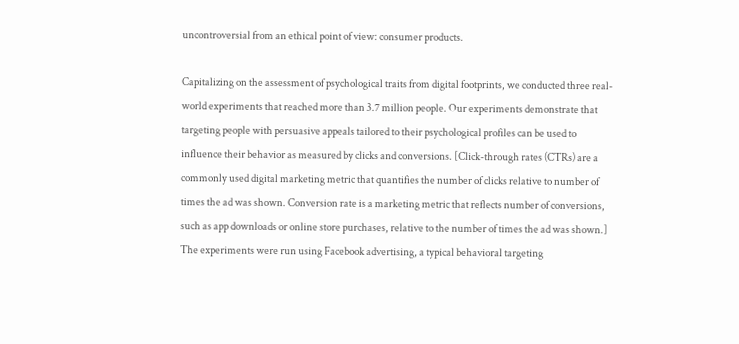uncontroversial from an ethical point of view: consumer products.

Capitalizing on the assessment of psychological traits from digital footprints, we conducted three real-world experiments that reached more than 3.7 million people. Our experiments demonstrate that targeting people with persuasive appeals tailored to their psychological profiles can be used to influence their behavior as measured by clicks and conversions. [Click-through rates (CTRs) are a commonly used digital marketing metric that quantifies the number of clicks relative to number of times the ad was shown. Conversion rate is a marketing metric that reflects number of conversions, such as app downloads or online store purchases, relative to the number of times the ad was shown.] The experiments were run using Facebook advertising, a typical behavioral targeting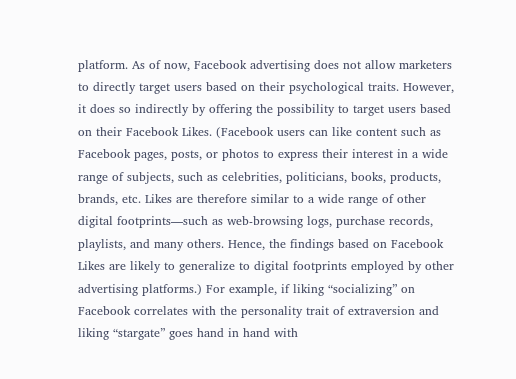platform. As of now, Facebook advertising does not allow marketers to directly target users based on their psychological traits. However, it does so indirectly by offering the possibility to target users based on their Facebook Likes. (Facebook users can like content such as Facebook pages, posts, or photos to express their interest in a wide range of subjects, such as celebrities, politicians, books, products, brands, etc. Likes are therefore similar to a wide range of other digital footprints—such as web-browsing logs, purchase records, playlists, and many others. Hence, the findings based on Facebook Likes are likely to generalize to digital footprints employed by other advertising platforms.) For example, if liking “socializing” on Facebook correlates with the personality trait of extraversion and liking “stargate” goes hand in hand with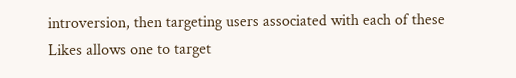introversion, then targeting users associated with each of these Likes allows one to target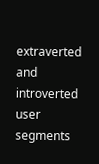extraverted and introverted user segments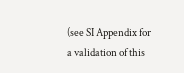(see SI Appendix for a validation of this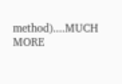method)....MUCH MORE